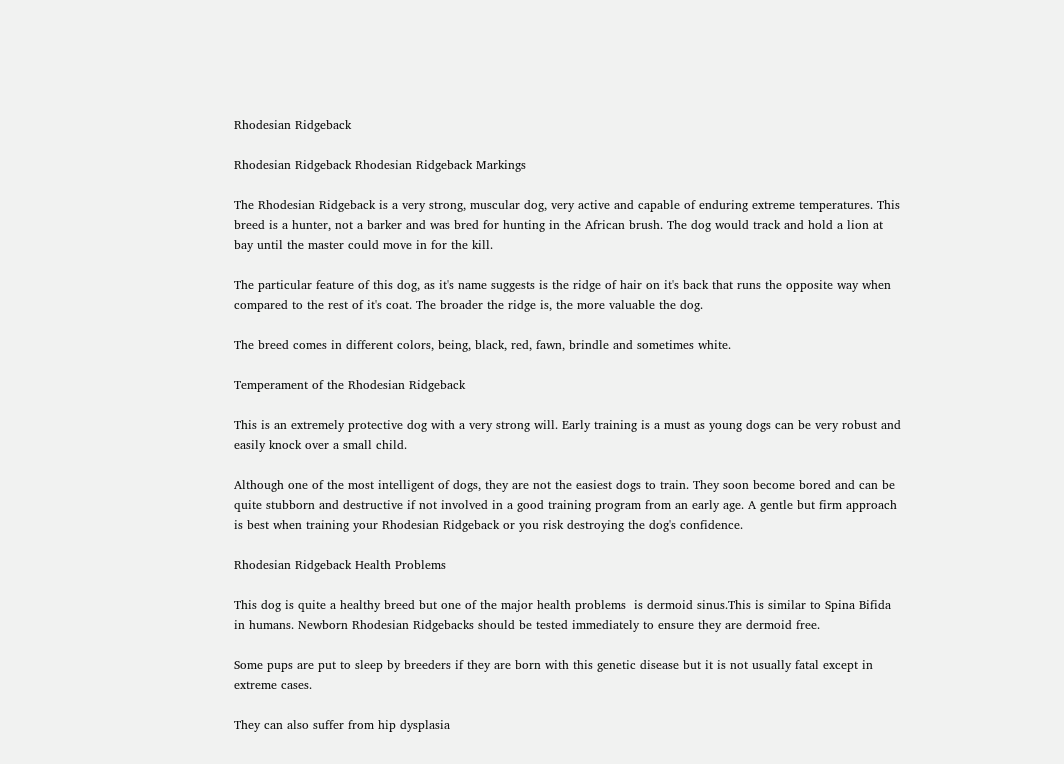Rhodesian Ridgeback

Rhodesian Ridgeback Rhodesian Ridgeback Markings

The Rhodesian Ridgeback is a very strong, muscular dog, very active and capable of enduring extreme temperatures. This breed is a hunter, not a barker and was bred for hunting in the African brush. The dog would track and hold a lion at bay until the master could move in for the kill.

The particular feature of this dog, as it's name suggests is the ridge of hair on it's back that runs the opposite way when compared to the rest of it's coat. The broader the ridge is, the more valuable the dog.

The breed comes in different colors, being, black, red, fawn, brindle and sometimes white.

Temperament of the Rhodesian Ridgeback

This is an extremely protective dog with a very strong will. Early training is a must as young dogs can be very robust and easily knock over a small child.

Although one of the most intelligent of dogs, they are not the easiest dogs to train. They soon become bored and can be quite stubborn and destructive if not involved in a good training program from an early age. A gentle but firm approach is best when training your Rhodesian Ridgeback or you risk destroying the dog's confidence.

Rhodesian Ridgeback Health Problems

This dog is quite a healthy breed but one of the major health problems  is dermoid sinus.This is similar to Spina Bifida in humans. Newborn Rhodesian Ridgebacks should be tested immediately to ensure they are dermoid free.

Some pups are put to sleep by breeders if they are born with this genetic disease but it is not usually fatal except in extreme cases.

They can also suffer from hip dysplasia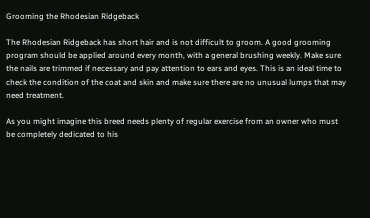Grooming the Rhodesian Ridgeback

The Rhodesian Ridgeback has short hair and is not difficult to groom. A good grooming program should be applied around every month, with a general brushing weekly. Make sure the nails are trimmed if necessary and pay attention to ears and eyes. This is an ideal time to check the condition of the coat and skin and make sure there are no unusual lumps that may need treatment.

As you might imagine this breed needs plenty of regular exercise from an owner who must be completely dedicated to his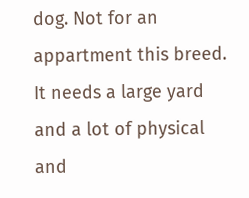dog. Not for an appartment this breed. It needs a large yard and a lot of physical and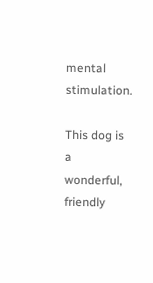mental stimulation.

This dog is a wonderful, friendly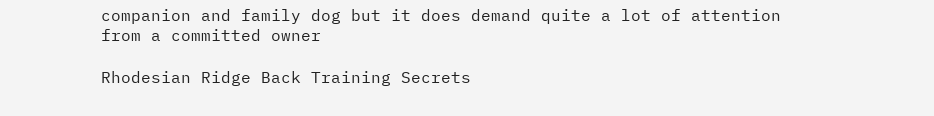companion and family dog but it does demand quite a lot of attention from a committed owner

Rhodesian Ridge Back Training Secrets